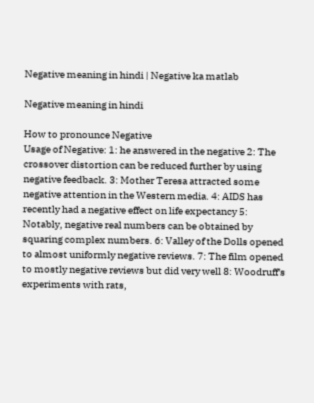Negative meaning in hindi | Negative ka matlab

Negative meaning in hindi

How to pronounce Negative
Usage of Negative: 1: he answered in the negative 2: The crossover distortion can be reduced further by using negative feedback. 3: Mother Teresa attracted some negative attention in the Western media. 4: AIDS has recently had a negative effect on life expectancy 5: Notably, negative real numbers can be obtained by squaring complex numbers. 6: Valley of the Dolls opened to almost uniformly negative reviews. 7: The film opened to mostly negative reviews but did very well 8: Woodruff's experiments with rats,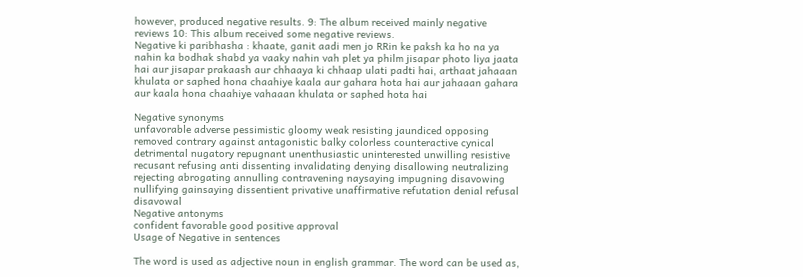however, produced negative results. 9: The album received mainly negative reviews 10: This album received some negative reviews.
Negative ki paribhasha : khaate, ganit aadi men jo RRin ke paksh ka ho na ya nahin ka bodhak shabd ya vaaky nahin vah plet ya philm jisapar photo liya jaata hai aur jisapar prakaash aur chhaaya ki chhaap ulati padti hai, arthaat jahaaan khulata or saphed hona chaahiye kaala aur gahara hota hai aur jahaaan gahara aur kaala hona chaahiye vahaaan khulata or saphed hota hai

Negative synonyms
unfavorable adverse pessimistic gloomy weak resisting jaundiced opposing removed contrary against antagonistic balky colorless counteractive cynical detrimental nugatory repugnant unenthusiastic uninterested unwilling resistive recusant refusing anti dissenting invalidating denying disallowing neutralizing rejecting abrogating annulling contravening naysaying impugning disavowing nullifying gainsaying dissentient privative unaffirmative refutation denial refusal disavowal
Negative antonyms
confident favorable good positive approval
Usage of Negative in sentences

The word is used as adjective noun in english grammar. The word can be used as,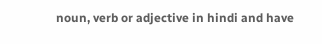noun, verb or adjective in hindi and have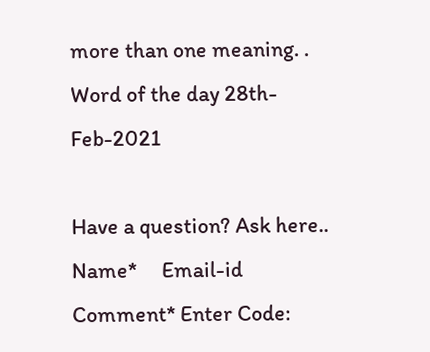more than one meaning. .
Word of the day 28th-Feb-2021

Have a question? Ask here..
Name*     Email-id    Comment* Enter Code: